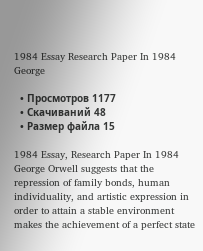1984 Essay Research Paper In 1984 George

  • Просмотров 1177
  • Скачиваний 48
  • Размер файла 15

1984 Essay, Research Paper In 1984 George Orwell suggests that the repression of family bonds, human individuality, and artistic expression in order to attain a stable environment makes the achievement of a perfect state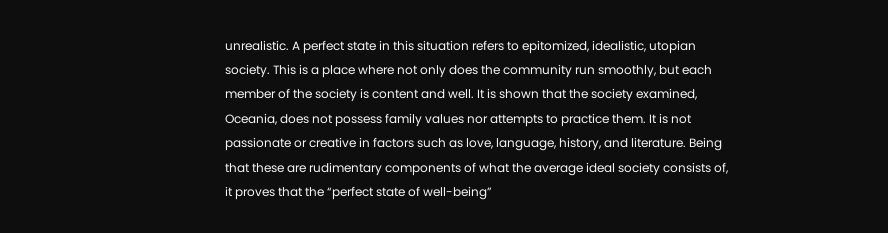unrealistic. A perfect state in this situation refers to epitomized, idealistic, utopian society. This is a place where not only does the community run smoothly, but each member of the society is content and well. It is shown that the society examined, Oceania, does not possess family values nor attempts to practice them. It is not passionate or creative in factors such as love, language, history, and literature. Being that these are rudimentary components of what the average ideal society consists of, it proves that the “perfect state of well-being”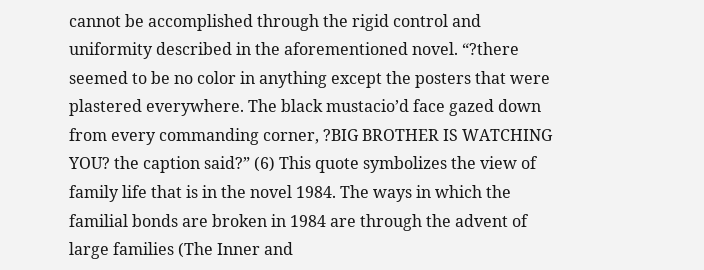cannot be accomplished through the rigid control and uniformity described in the aforementioned novel. “?there seemed to be no color in anything except the posters that were plastered everywhere. The black mustacio’d face gazed down from every commanding corner, ?BIG BROTHER IS WATCHING YOU? the caption said?” (6) This quote symbolizes the view of family life that is in the novel 1984. The ways in which the familial bonds are broken in 1984 are through the advent of large families (The Inner and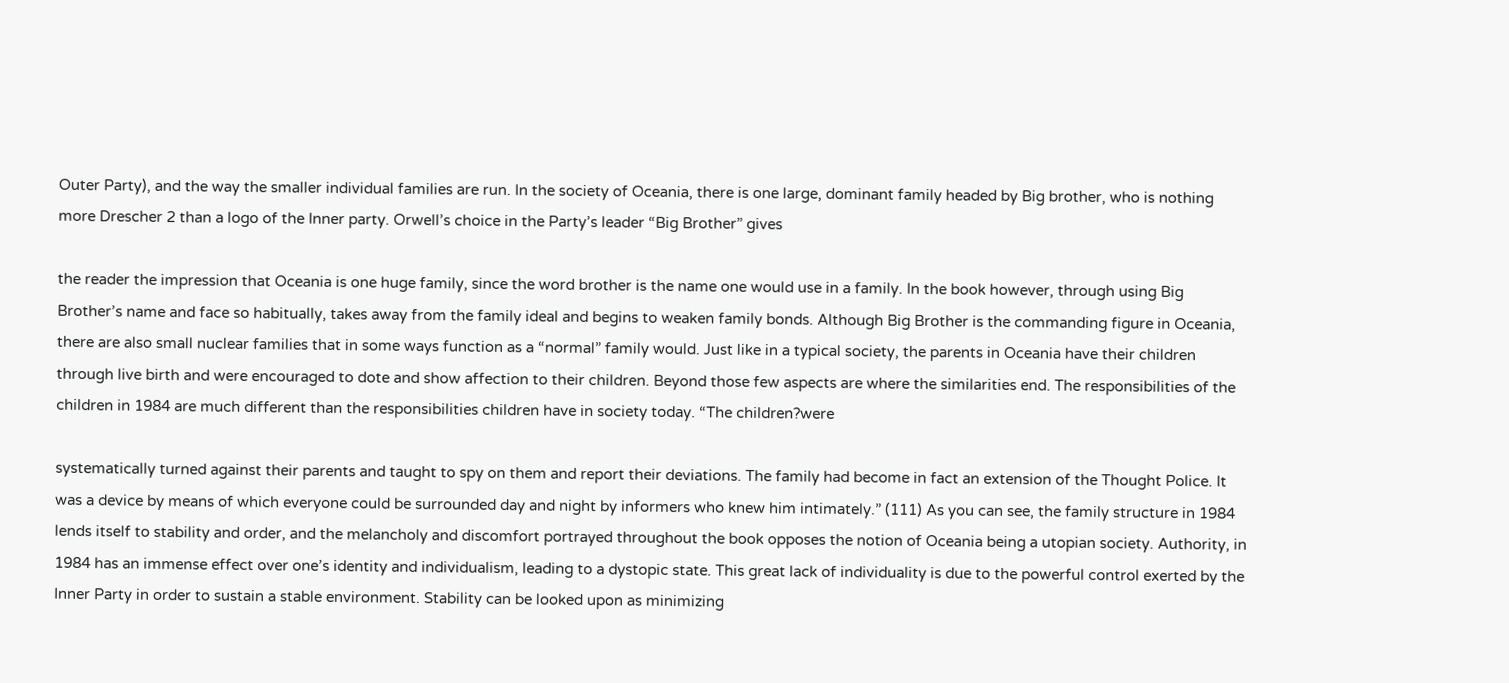Outer Party), and the way the smaller individual families are run. In the society of Oceania, there is one large, dominant family headed by Big brother, who is nothing more Drescher 2 than a logo of the Inner party. Orwell’s choice in the Party’s leader “Big Brother” gives

the reader the impression that Oceania is one huge family, since the word brother is the name one would use in a family. In the book however, through using Big Brother’s name and face so habitually, takes away from the family ideal and begins to weaken family bonds. Although Big Brother is the commanding figure in Oceania, there are also small nuclear families that in some ways function as a “normal” family would. Just like in a typical society, the parents in Oceania have their children through live birth and were encouraged to dote and show affection to their children. Beyond those few aspects are where the similarities end. The responsibilities of the children in 1984 are much different than the responsibilities children have in society today. “The children?were

systematically turned against their parents and taught to spy on them and report their deviations. The family had become in fact an extension of the Thought Police. It was a device by means of which everyone could be surrounded day and night by informers who knew him intimately.” (111) As you can see, the family structure in 1984 lends itself to stability and order, and the melancholy and discomfort portrayed throughout the book opposes the notion of Oceania being a utopian society. Authority, in 1984 has an immense effect over one’s identity and individualism, leading to a dystopic state. This great lack of individuality is due to the powerful control exerted by the Inner Party in order to sustain a stable environment. Stability can be looked upon as minimizing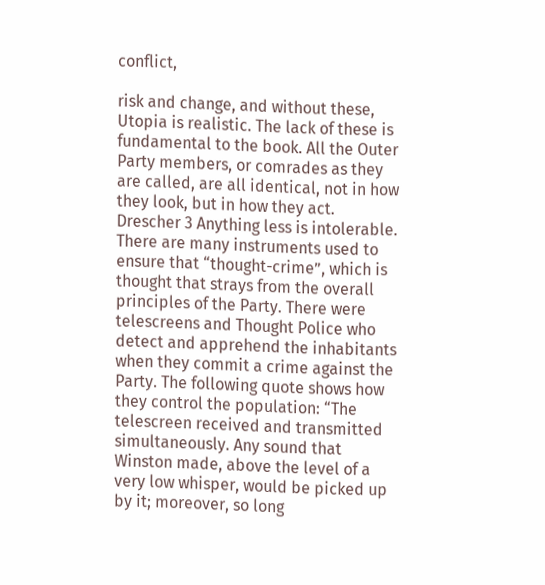conflict,

risk and change, and without these, Utopia is realistic. The lack of these is fundamental to the book. All the Outer Party members, or comrades as they are called, are all identical, not in how they look, but in how they act. Drescher 3 Anything less is intolerable. There are many instruments used to ensure that “thought-crime”, which is thought that strays from the overall principles of the Party. There were telescreens and Thought Police who detect and apprehend the inhabitants when they commit a crime against the Party. The following quote shows how they control the population: “The telescreen received and transmitted simultaneously. Any sound that Winston made, above the level of a very low whisper, would be picked up by it; moreover, so long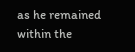as he remained within the